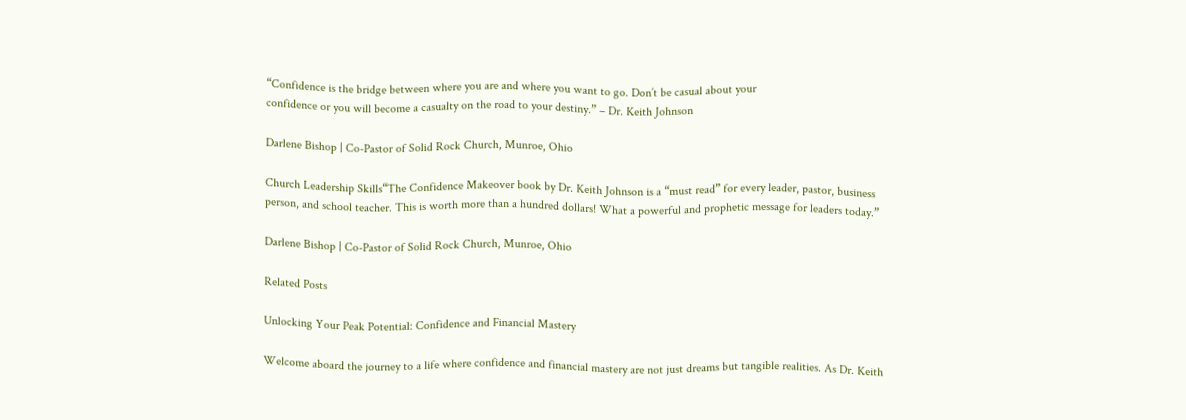“Confidence is the bridge between where you are and where you want to go. Don’t be casual about your
confidence or you will become a casualty on the road to your destiny.” – Dr. Keith Johnson

Darlene Bishop | Co-Pastor of Solid Rock Church, Munroe, Ohio

Church Leadership Skills“The Confidence Makeover book by Dr. Keith Johnson is a “must read” for every leader, pastor, business person, and school teacher. This is worth more than a hundred dollars! What a powerful and prophetic message for leaders today.”

Darlene Bishop | Co-Pastor of Solid Rock Church, Munroe, Ohio

Related Posts

Unlocking Your Peak Potential: Confidence and Financial Mastery

Welcome aboard the journey to a life where confidence and financial mastery are not just dreams but tangible realities. As Dr. Keith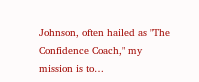Johnson, often hailed as "The Confidence Coach," my mission is to…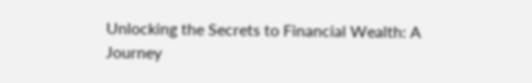Unlocking the Secrets to Financial Wealth: A Journey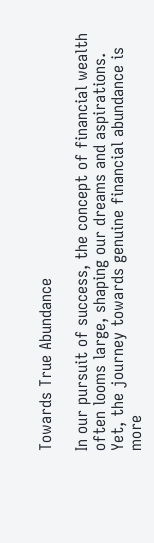Towards True Abundance

In our pursuit of success, the concept of financial wealth often looms large, shaping our dreams and aspirations. Yet, the journey towards genuine financial abundance is more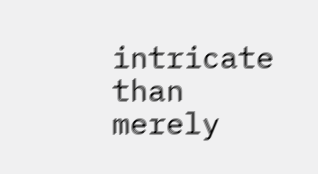intricate than merely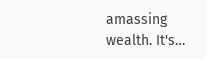amassing wealth. It's…